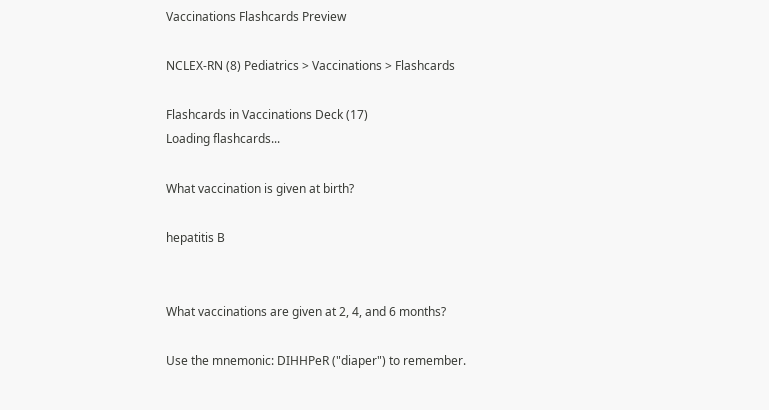Vaccinations Flashcards Preview

NCLEX-RN (8) Pediatrics > Vaccinations > Flashcards

Flashcards in Vaccinations Deck (17)
Loading flashcards...

What vaccination is given at birth?

hepatitis B


What vaccinations are given at 2, 4, and 6 months?

Use the mnemonic: DIHHPeR ("diaper") to remember.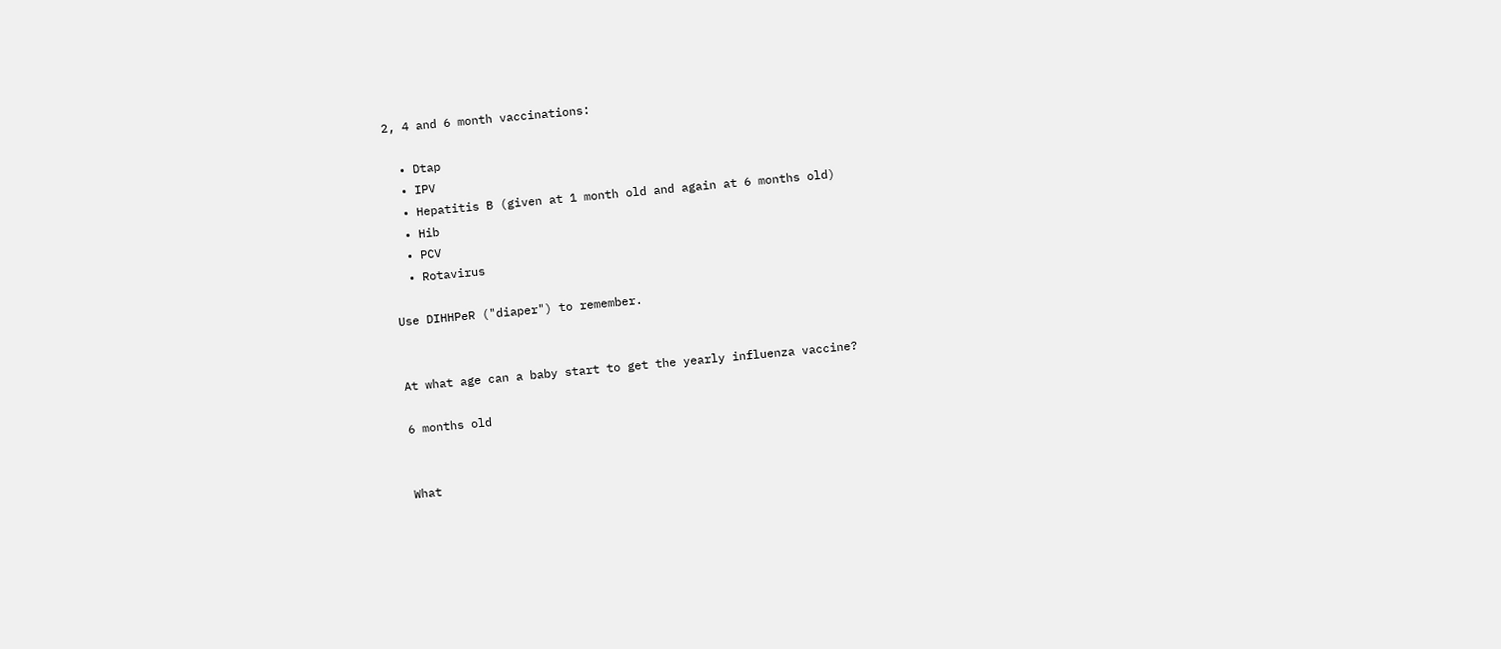2, 4 and 6 month vaccinations:

  • Dtap
  • IPV
  • Hepatitis B (given at 1 month old and again at 6 months old)
  • Hib
  • PCV
  • Rotavirus

Use DIHHPeR ("diaper") to remember.


At what age can a baby start to get the yearly influenza vaccine?

6 months old


What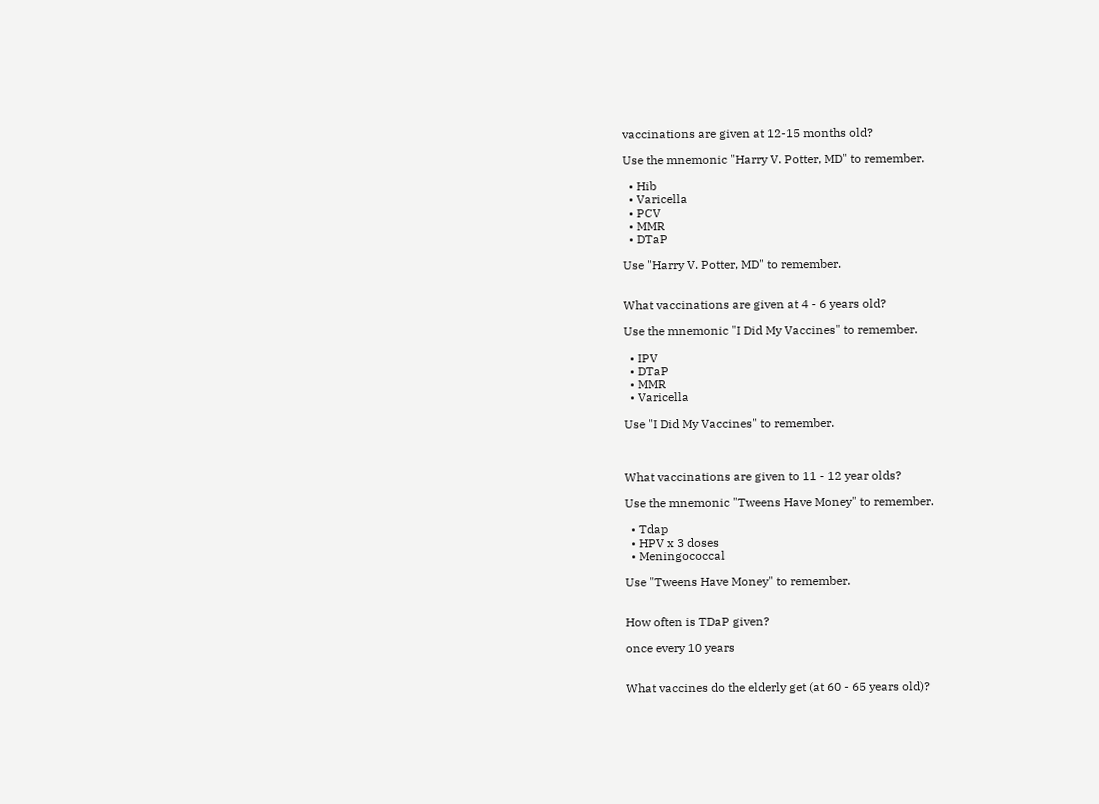vaccinations are given at 12-15 months old?

Use the mnemonic "Harry V. Potter, MD" to remember.

  • Hib
  • Varicella
  • PCV
  • MMR
  • DTaP

Use "Harry V. Potter, MD" to remember.


What vaccinations are given at 4 - 6 years old?

Use the mnemonic "I Did My Vaccines" to remember.

  • IPV
  • DTaP
  • MMR
  • Varicella

Use "I Did My Vaccines" to remember.



What vaccinations are given to 11 - 12 year olds?

Use the mnemonic "Tweens Have Money" to remember.

  • Tdap
  • HPV x 3 doses
  • Meningococcal

Use "Tweens Have Money" to remember.


How often is TDaP given?

once every 10 years


What vaccines do the elderly get (at 60 - 65 years old)?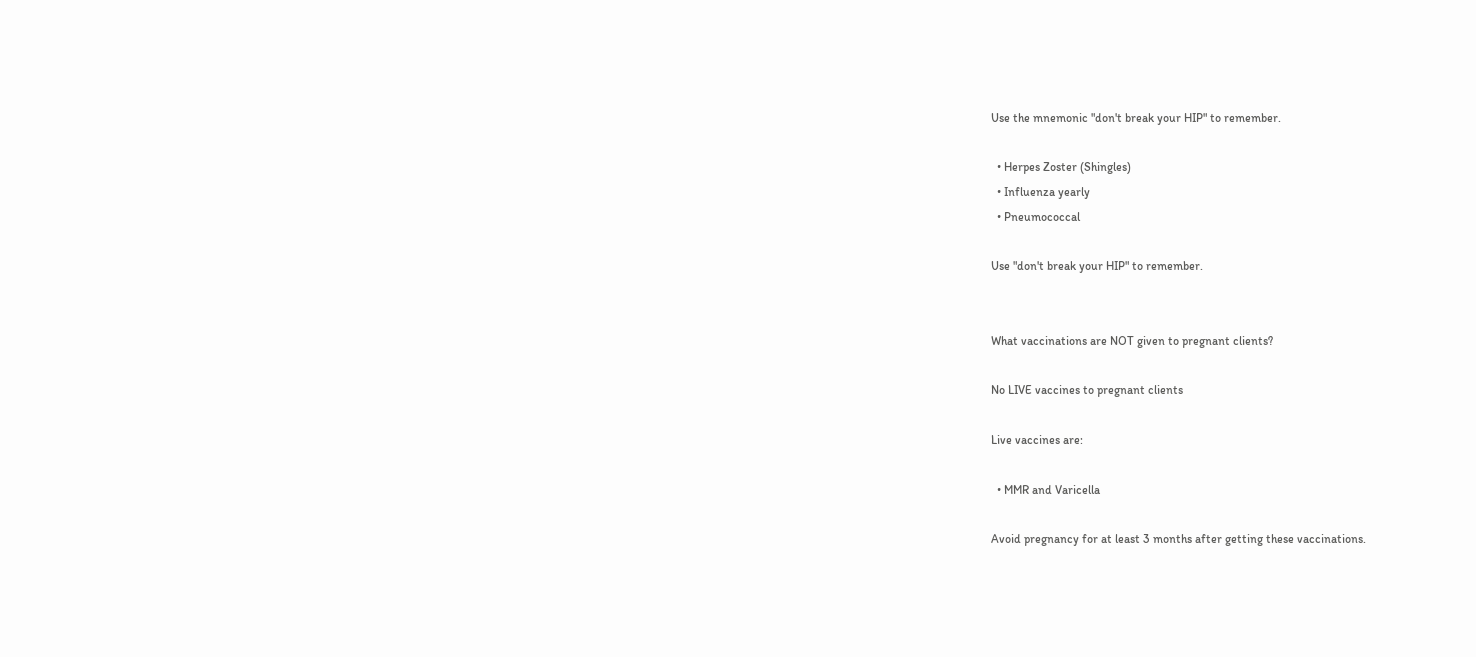Use the mnemonic "don't break your HIP" to remember.

  • Herpes Zoster (Shingles)
  • Influenza yearly
  • Pneumococcal

Use "don't break your HIP" to remember.


What vaccinations are NOT given to pregnant clients?

No LIVE vaccines to pregnant clients

Live vaccines are:

  • MMR and Varicella

Avoid pregnancy for at least 3 months after getting these vaccinations.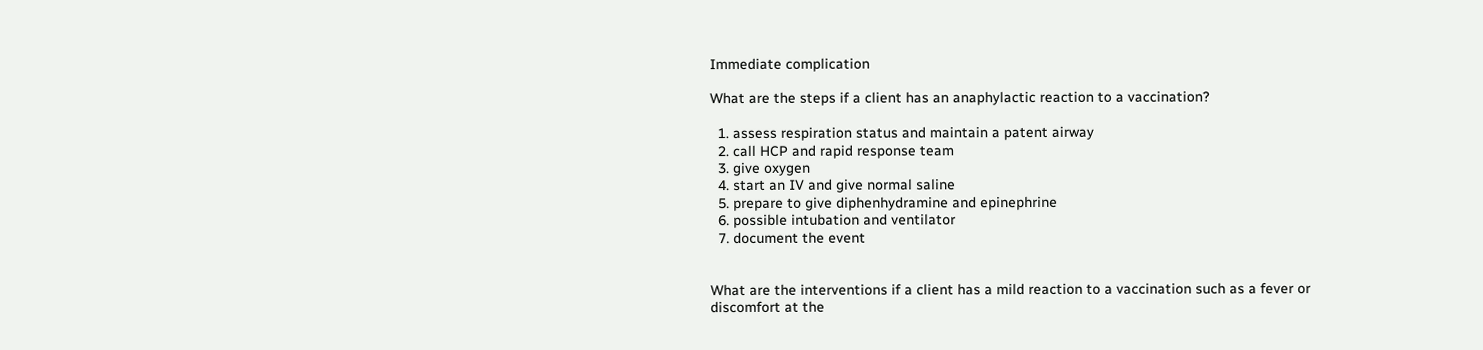Immediate complication

What are the steps if a client has an anaphylactic reaction to a vaccination?

  1. assess respiration status and maintain a patent airway
  2. call HCP and rapid response team
  3. give oxygen
  4. start an IV and give normal saline
  5. prepare to give diphenhydramine and epinephrine
  6. possible intubation and ventilator
  7. document the event


What are the interventions if a client has a mild reaction to a vaccination such as a fever or discomfort at the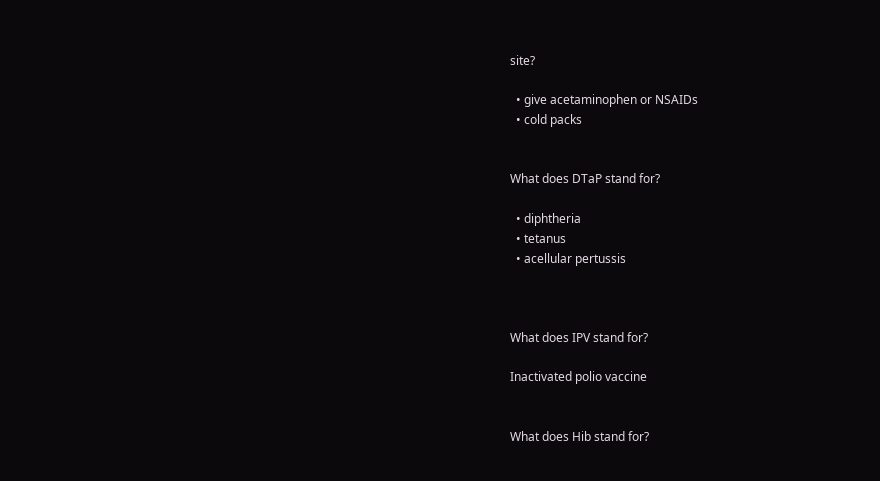site?

  • give acetaminophen or NSAIDs
  • cold packs


What does DTaP stand for?

  • diphtheria
  • tetanus
  • acellular pertussis



What does IPV stand for?

Inactivated polio vaccine


What does Hib stand for?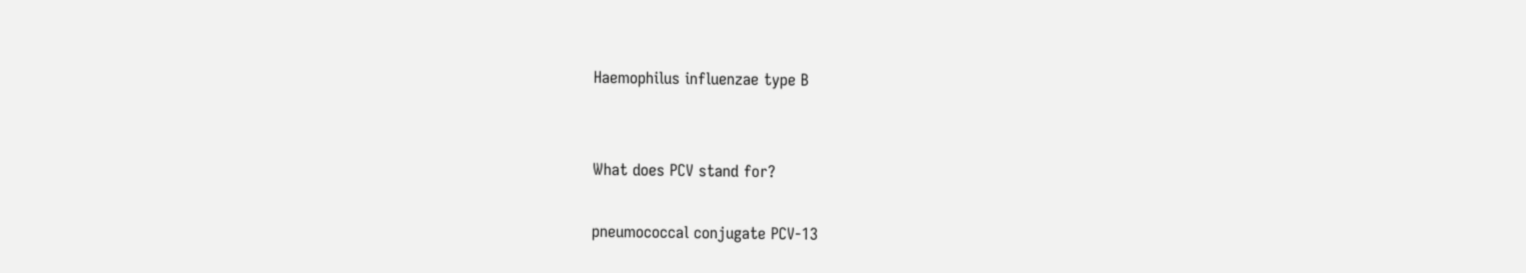Haemophilus influenzae type B


What does PCV stand for?

pneumococcal conjugate PCV-13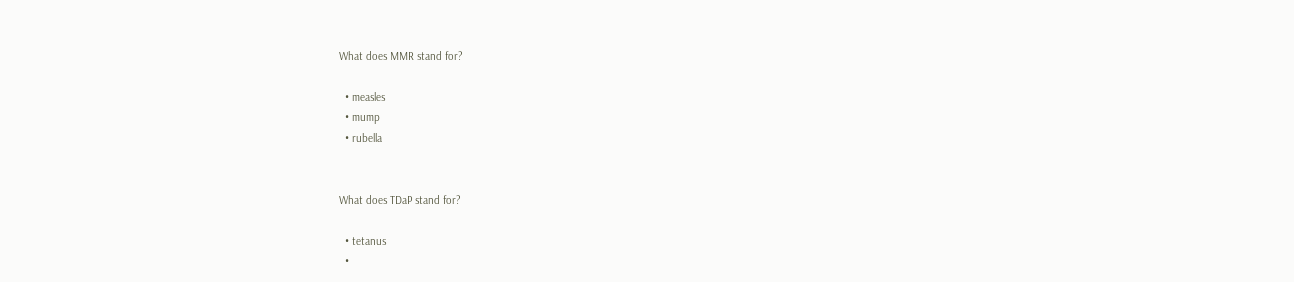What does MMR stand for?

  • measles
  • mump
  • rubella


What does TDaP stand for?

  • tetanus
  •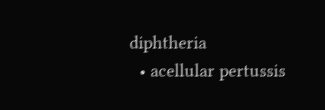diphtheria
  • acellular pertussis